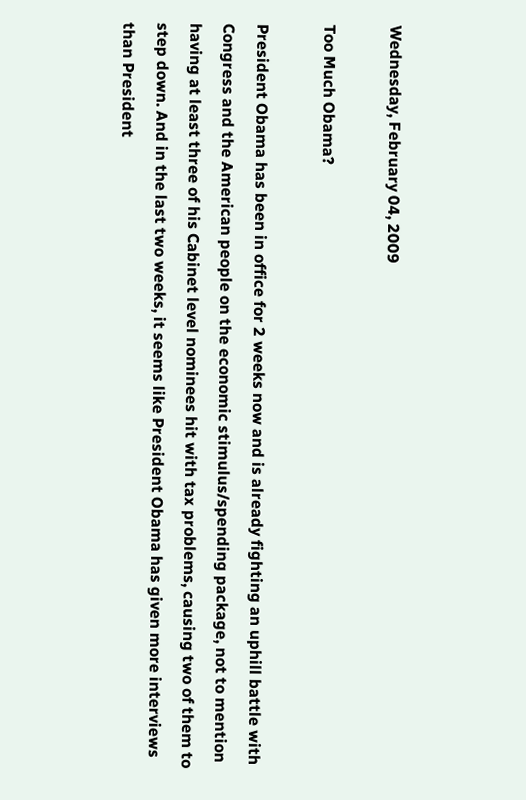Wednesday, February 04, 2009

Too Much Obama?

President Obama has been in office for 2 weeks now and is already fighting an uphill battle with Congress and the American people on the economic stimulus/spending package, not to mention having at least three of his Cabinet level nominees hit with tax problems, causing two of them to step down. And in the last two weeks, it seems like President Obama has given more interviews than President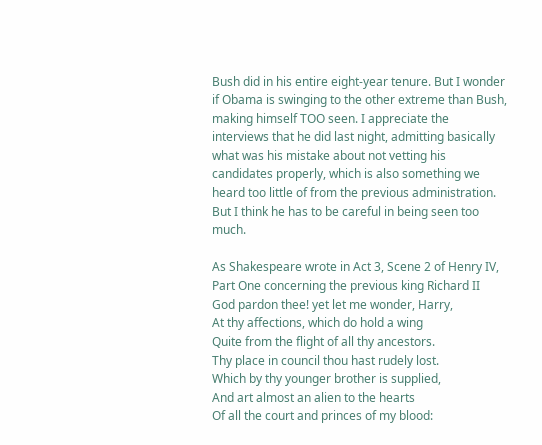Bush did in his entire eight-year tenure. But I wonder if Obama is swinging to the other extreme than Bush, making himself TOO seen. I appreciate the interviews that he did last night, admitting basically what was his mistake about not vetting his candidates properly, which is also something we heard too little of from the previous administration. But I think he has to be careful in being seen too much.

As Shakespeare wrote in Act 3, Scene 2 of Henry IV, Part One concerning the previous king Richard II
God pardon thee! yet let me wonder, Harry,
At thy affections, which do hold a wing
Quite from the flight of all thy ancestors.
Thy place in council thou hast rudely lost.
Which by thy younger brother is supplied,
And art almost an alien to the hearts
Of all the court and princes of my blood: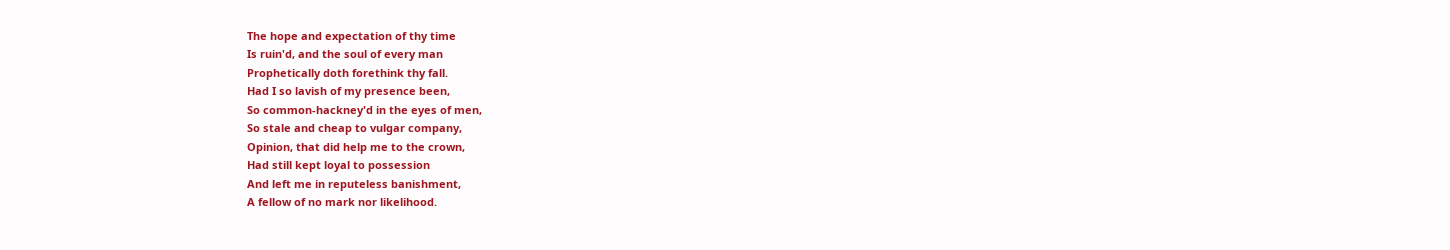The hope and expectation of thy time
Is ruin'd, and the soul of every man
Prophetically doth forethink thy fall.
Had I so lavish of my presence been,
So common-hackney'd in the eyes of men,
So stale and cheap to vulgar company,
Opinion, that did help me to the crown,
Had still kept loyal to possession
And left me in reputeless banishment,
A fellow of no mark nor likelihood.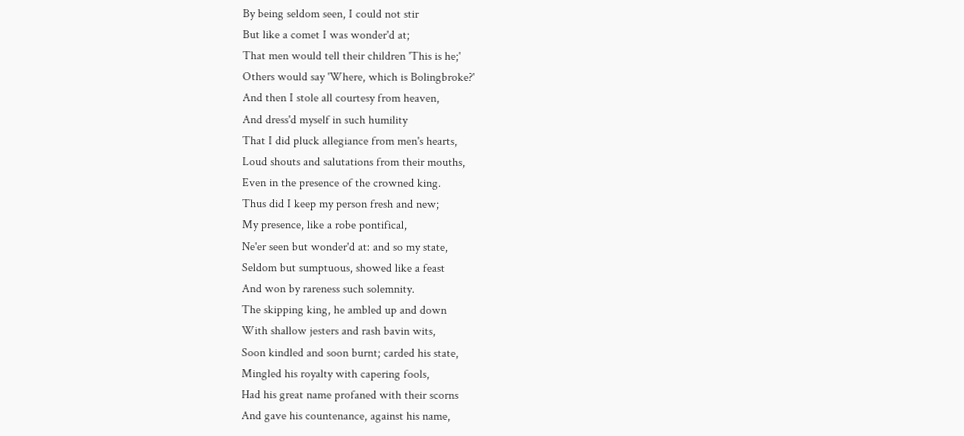By being seldom seen, I could not stir
But like a comet I was wonder'd at;
That men would tell their children 'This is he;'
Others would say 'Where, which is Bolingbroke?'
And then I stole all courtesy from heaven,
And dress'd myself in such humility
That I did pluck allegiance from men's hearts,
Loud shouts and salutations from their mouths,
Even in the presence of the crowned king.
Thus did I keep my person fresh and new;
My presence, like a robe pontifical,
Ne'er seen but wonder'd at: and so my state,
Seldom but sumptuous, showed like a feast
And won by rareness such solemnity.
The skipping king, he ambled up and down
With shallow jesters and rash bavin wits,
Soon kindled and soon burnt; carded his state,
Mingled his royalty with capering fools,
Had his great name profaned with their scorns
And gave his countenance, against his name,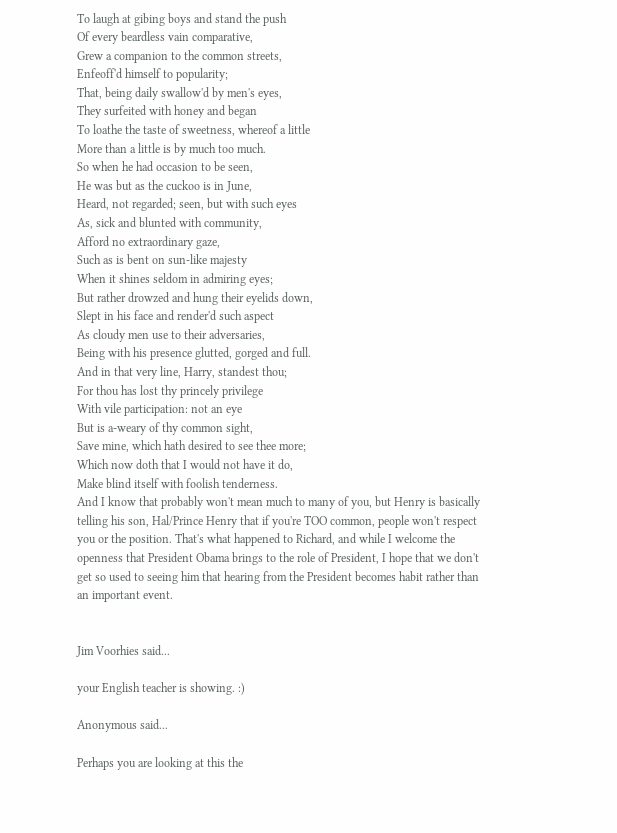To laugh at gibing boys and stand the push
Of every beardless vain comparative,
Grew a companion to the common streets,
Enfeoff'd himself to popularity;
That, being daily swallow'd by men's eyes,
They surfeited with honey and began
To loathe the taste of sweetness, whereof a little
More than a little is by much too much.
So when he had occasion to be seen,
He was but as the cuckoo is in June,
Heard, not regarded; seen, but with such eyes
As, sick and blunted with community,
Afford no extraordinary gaze,
Such as is bent on sun-like majesty
When it shines seldom in admiring eyes;
But rather drowzed and hung their eyelids down,
Slept in his face and render'd such aspect
As cloudy men use to their adversaries,
Being with his presence glutted, gorged and full.
And in that very line, Harry, standest thou;
For thou has lost thy princely privilege
With vile participation: not an eye
But is a-weary of thy common sight,
Save mine, which hath desired to see thee more;
Which now doth that I would not have it do,
Make blind itself with foolish tenderness.
And I know that probably won't mean much to many of you, but Henry is basically telling his son, Hal/Prince Henry that if you're TOO common, people won't respect you or the position. That's what happened to Richard, and while I welcome the openness that President Obama brings to the role of President, I hope that we don't get so used to seeing him that hearing from the President becomes habit rather than an important event.


Jim Voorhies said...

your English teacher is showing. :)

Anonymous said...

Perhaps you are looking at this the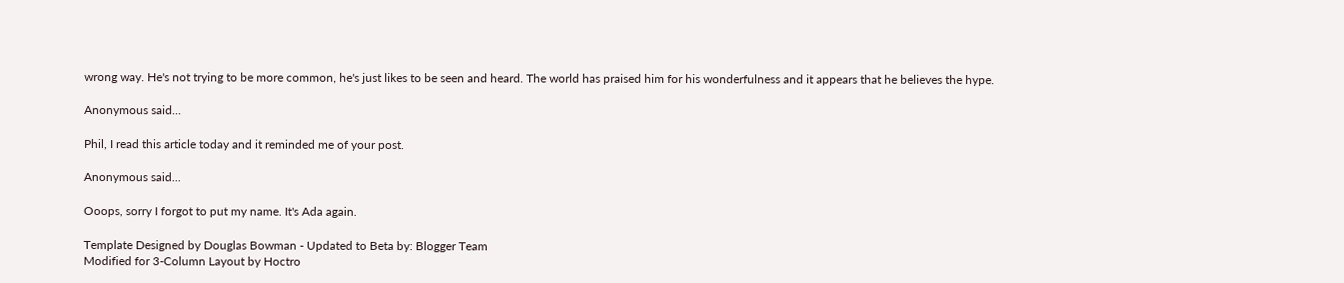wrong way. He's not trying to be more common, he's just likes to be seen and heard. The world has praised him for his wonderfulness and it appears that he believes the hype.

Anonymous said...

Phil, I read this article today and it reminded me of your post.

Anonymous said...

Ooops, sorry I forgot to put my name. It's Ada again.

Template Designed by Douglas Bowman - Updated to Beta by: Blogger Team
Modified for 3-Column Layout by Hoctro